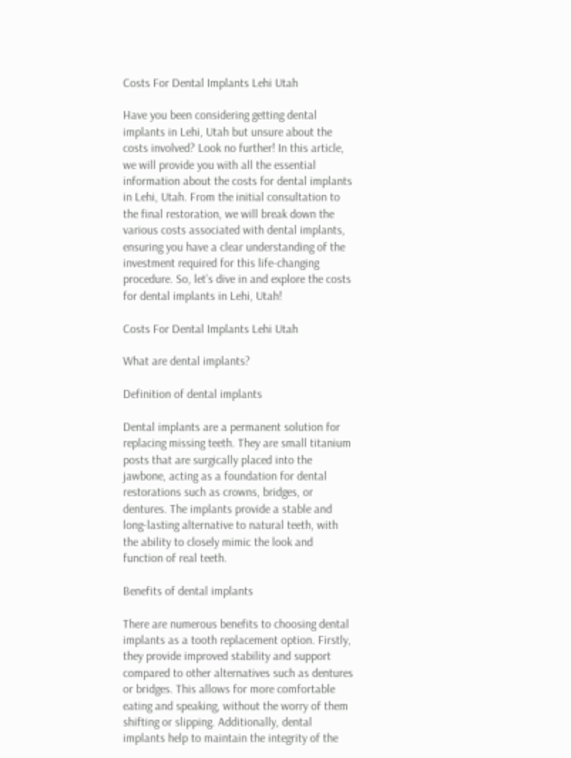Costs For Dental Implants Lehi Utah

Have you been considering getting dental implants in Lehi, Utah but unsure about the costs involved? Look no further! In this article, we will provide you with all the essential information about the costs for dental implants in Lehi, Utah. From the initial consultation to the final restoration, we will break down the various costs associated with dental implants, ensuring you have a clear understanding of the investment required for this life-changing procedure. So, let’s dive in and explore the costs for dental implants in Lehi, Utah!

Costs For Dental Implants Lehi Utah

What are dental implants?

Definition of dental implants

Dental implants are a permanent solution for replacing missing teeth. They are small titanium posts that are surgically placed into the jawbone, acting as a foundation for dental restorations such as crowns, bridges, or dentures. The implants provide a stable and long-lasting alternative to natural teeth, with the ability to closely mimic the look and function of real teeth.

Benefits of dental implants

There are numerous benefits to choosing dental implants as a tooth replacement option. Firstly, they provide improved stability and support compared to other alternatives such as dentures or bridges. This allows for more comfortable eating and speaking, without the worry of them shifting or slipping. Additionally, dental implants help to maintain the integrity of the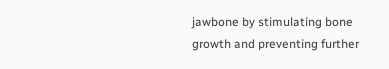jawbone by stimulating bone growth and preventing further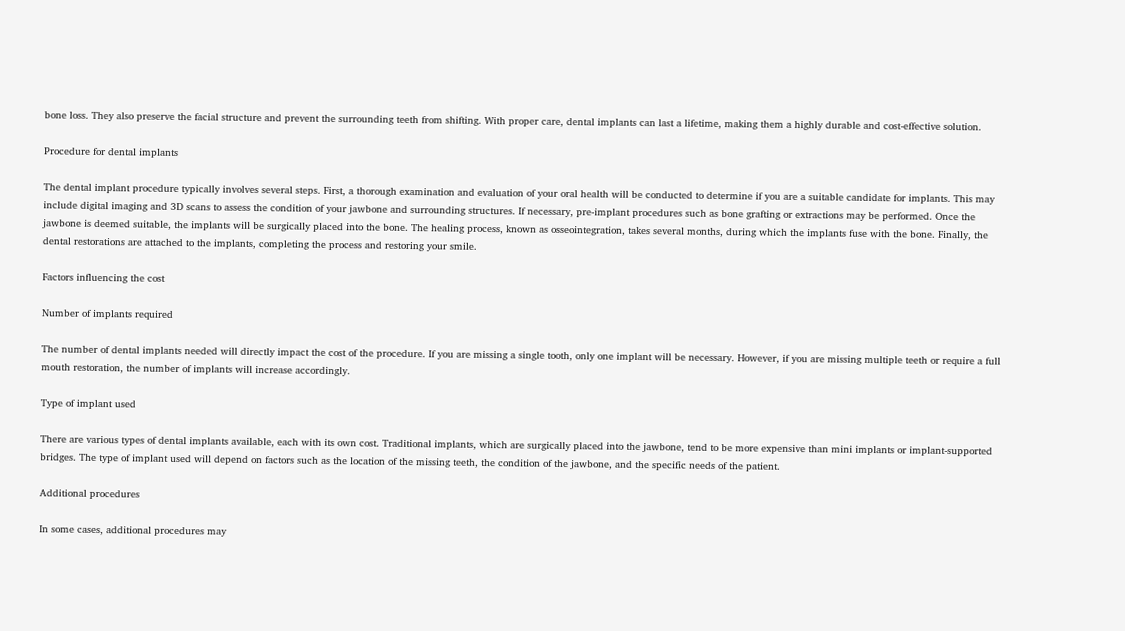bone loss. They also preserve the facial structure and prevent the surrounding teeth from shifting. With proper care, dental implants can last a lifetime, making them a highly durable and cost-effective solution.

Procedure for dental implants

The dental implant procedure typically involves several steps. First, a thorough examination and evaluation of your oral health will be conducted to determine if you are a suitable candidate for implants. This may include digital imaging and 3D scans to assess the condition of your jawbone and surrounding structures. If necessary, pre-implant procedures such as bone grafting or extractions may be performed. Once the jawbone is deemed suitable, the implants will be surgically placed into the bone. The healing process, known as osseointegration, takes several months, during which the implants fuse with the bone. Finally, the dental restorations are attached to the implants, completing the process and restoring your smile.

Factors influencing the cost

Number of implants required

The number of dental implants needed will directly impact the cost of the procedure. If you are missing a single tooth, only one implant will be necessary. However, if you are missing multiple teeth or require a full mouth restoration, the number of implants will increase accordingly.

Type of implant used

There are various types of dental implants available, each with its own cost. Traditional implants, which are surgically placed into the jawbone, tend to be more expensive than mini implants or implant-supported bridges. The type of implant used will depend on factors such as the location of the missing teeth, the condition of the jawbone, and the specific needs of the patient.

Additional procedures

In some cases, additional procedures may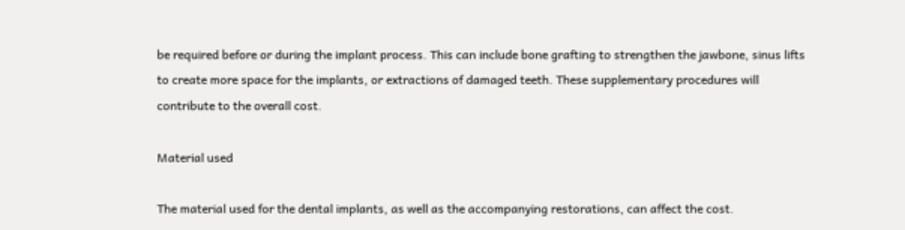be required before or during the implant process. This can include bone grafting to strengthen the jawbone, sinus lifts to create more space for the implants, or extractions of damaged teeth. These supplementary procedures will contribute to the overall cost.

Material used

The material used for the dental implants, as well as the accompanying restorations, can affect the cost.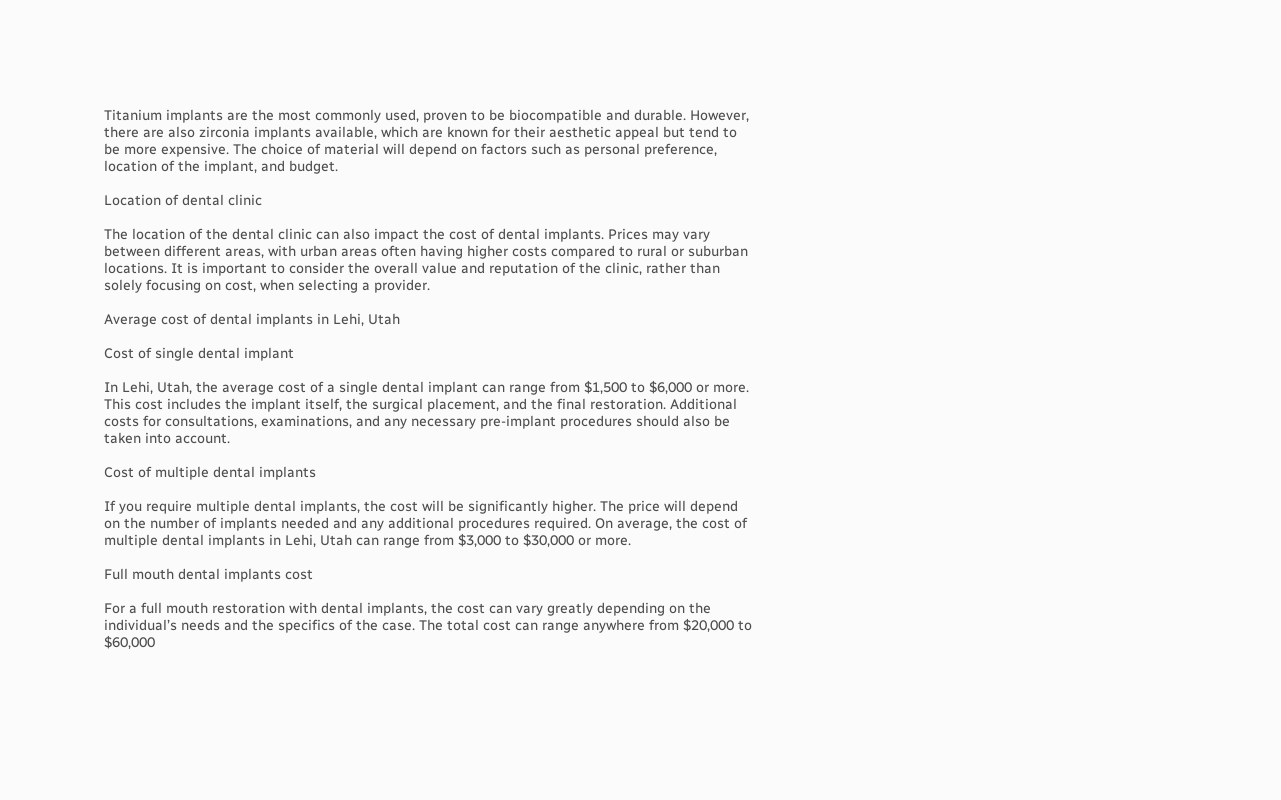Titanium implants are the most commonly used, proven to be biocompatible and durable. However, there are also zirconia implants available, which are known for their aesthetic appeal but tend to be more expensive. The choice of material will depend on factors such as personal preference, location of the implant, and budget.

Location of dental clinic

The location of the dental clinic can also impact the cost of dental implants. Prices may vary between different areas, with urban areas often having higher costs compared to rural or suburban locations. It is important to consider the overall value and reputation of the clinic, rather than solely focusing on cost, when selecting a provider.

Average cost of dental implants in Lehi, Utah

Cost of single dental implant

In Lehi, Utah, the average cost of a single dental implant can range from $1,500 to $6,000 or more. This cost includes the implant itself, the surgical placement, and the final restoration. Additional costs for consultations, examinations, and any necessary pre-implant procedures should also be taken into account.

Cost of multiple dental implants

If you require multiple dental implants, the cost will be significantly higher. The price will depend on the number of implants needed and any additional procedures required. On average, the cost of multiple dental implants in Lehi, Utah can range from $3,000 to $30,000 or more.

Full mouth dental implants cost

For a full mouth restoration with dental implants, the cost can vary greatly depending on the individual’s needs and the specifics of the case. The total cost can range anywhere from $20,000 to $60,000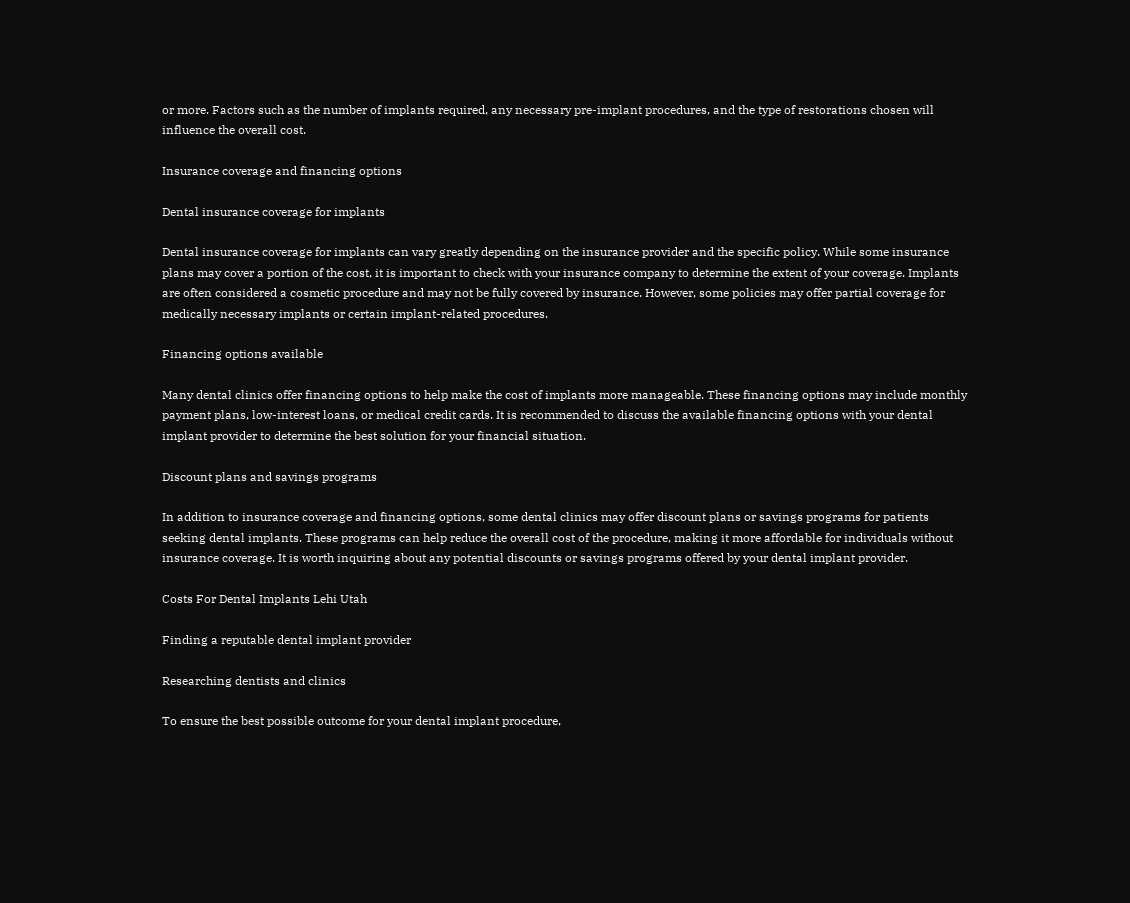or more. Factors such as the number of implants required, any necessary pre-implant procedures, and the type of restorations chosen will influence the overall cost.

Insurance coverage and financing options

Dental insurance coverage for implants

Dental insurance coverage for implants can vary greatly depending on the insurance provider and the specific policy. While some insurance plans may cover a portion of the cost, it is important to check with your insurance company to determine the extent of your coverage. Implants are often considered a cosmetic procedure and may not be fully covered by insurance. However, some policies may offer partial coverage for medically necessary implants or certain implant-related procedures.

Financing options available

Many dental clinics offer financing options to help make the cost of implants more manageable. These financing options may include monthly payment plans, low-interest loans, or medical credit cards. It is recommended to discuss the available financing options with your dental implant provider to determine the best solution for your financial situation.

Discount plans and savings programs

In addition to insurance coverage and financing options, some dental clinics may offer discount plans or savings programs for patients seeking dental implants. These programs can help reduce the overall cost of the procedure, making it more affordable for individuals without insurance coverage. It is worth inquiring about any potential discounts or savings programs offered by your dental implant provider.

Costs For Dental Implants Lehi Utah

Finding a reputable dental implant provider

Researching dentists and clinics

To ensure the best possible outcome for your dental implant procedure,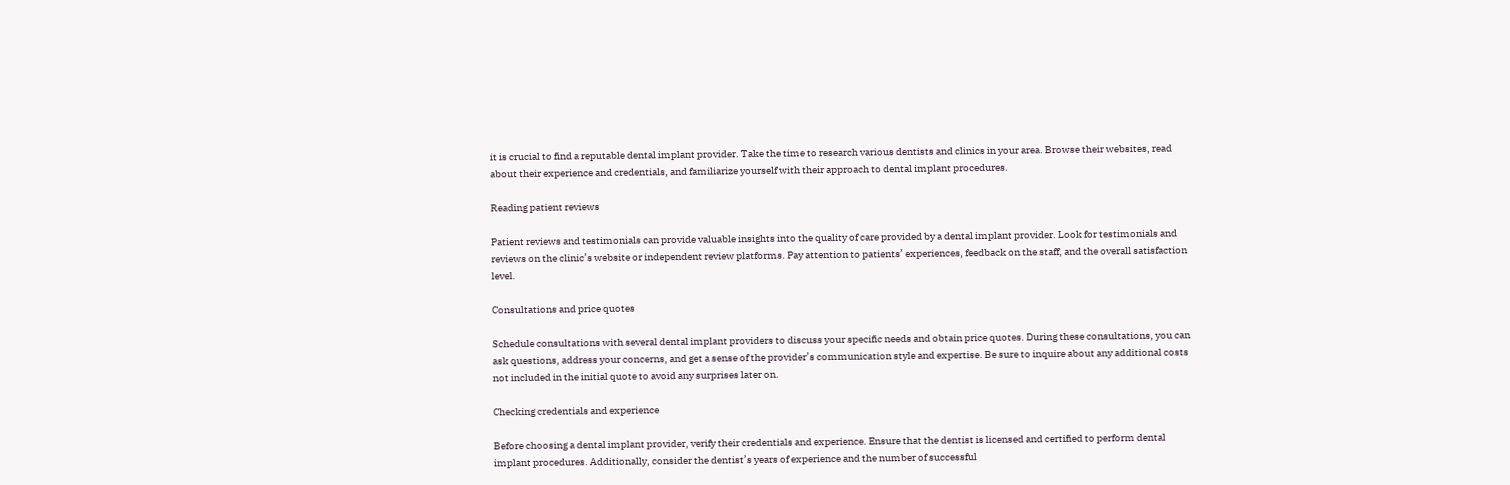it is crucial to find a reputable dental implant provider. Take the time to research various dentists and clinics in your area. Browse their websites, read about their experience and credentials, and familiarize yourself with their approach to dental implant procedures.

Reading patient reviews

Patient reviews and testimonials can provide valuable insights into the quality of care provided by a dental implant provider. Look for testimonials and reviews on the clinic’s website or independent review platforms. Pay attention to patients’ experiences, feedback on the staff, and the overall satisfaction level.

Consultations and price quotes

Schedule consultations with several dental implant providers to discuss your specific needs and obtain price quotes. During these consultations, you can ask questions, address your concerns, and get a sense of the provider’s communication style and expertise. Be sure to inquire about any additional costs not included in the initial quote to avoid any surprises later on.

Checking credentials and experience

Before choosing a dental implant provider, verify their credentials and experience. Ensure that the dentist is licensed and certified to perform dental implant procedures. Additionally, consider the dentist’s years of experience and the number of successful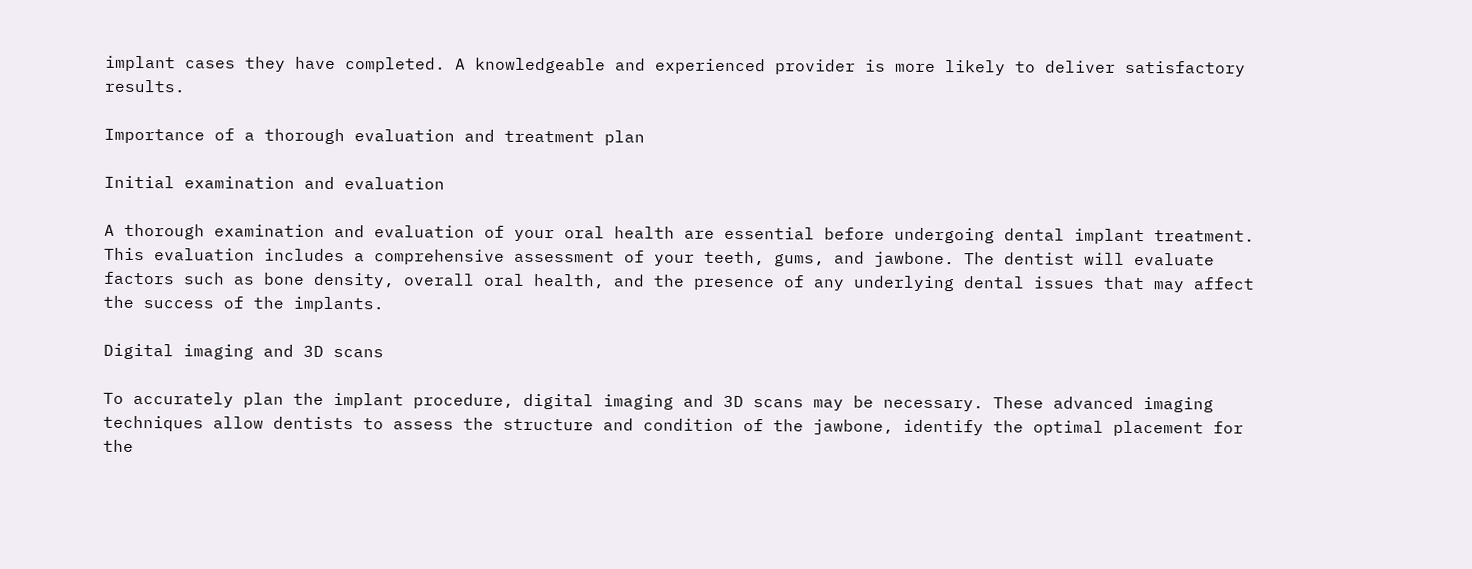implant cases they have completed. A knowledgeable and experienced provider is more likely to deliver satisfactory results.

Importance of a thorough evaluation and treatment plan

Initial examination and evaluation

A thorough examination and evaluation of your oral health are essential before undergoing dental implant treatment. This evaluation includes a comprehensive assessment of your teeth, gums, and jawbone. The dentist will evaluate factors such as bone density, overall oral health, and the presence of any underlying dental issues that may affect the success of the implants.

Digital imaging and 3D scans

To accurately plan the implant procedure, digital imaging and 3D scans may be necessary. These advanced imaging techniques allow dentists to assess the structure and condition of the jawbone, identify the optimal placement for the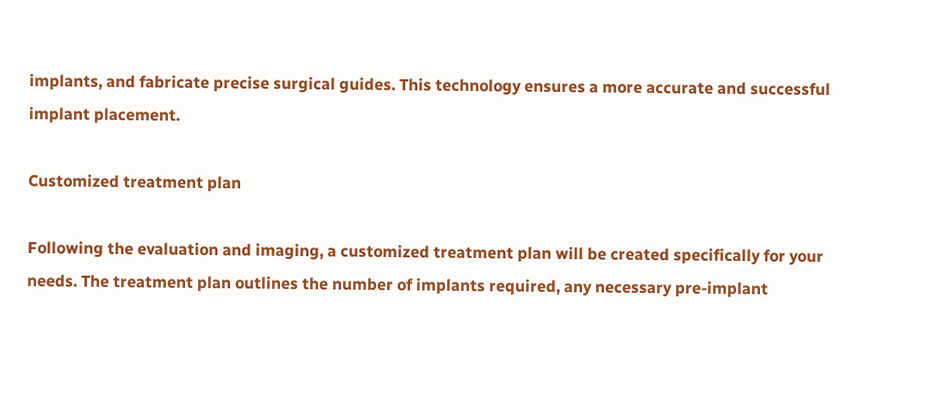implants, and fabricate precise surgical guides. This technology ensures a more accurate and successful implant placement.

Customized treatment plan

Following the evaluation and imaging, a customized treatment plan will be created specifically for your needs. The treatment plan outlines the number of implants required, any necessary pre-implant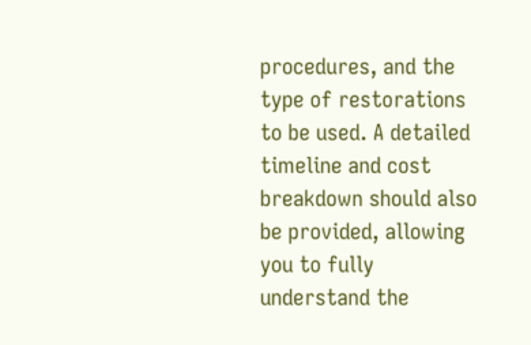procedures, and the type of restorations to be used. A detailed timeline and cost breakdown should also be provided, allowing you to fully understand the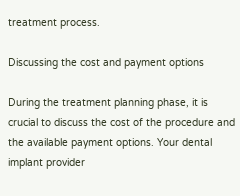treatment process.

Discussing the cost and payment options

During the treatment planning phase, it is crucial to discuss the cost of the procedure and the available payment options. Your dental implant provider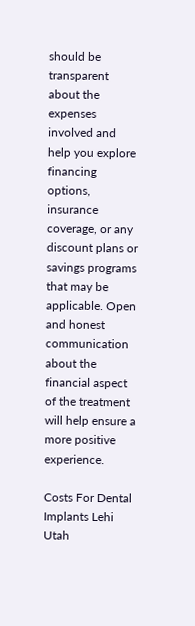should be transparent about the expenses involved and help you explore financing options, insurance coverage, or any discount plans or savings programs that may be applicable. Open and honest communication about the financial aspect of the treatment will help ensure a more positive experience.

Costs For Dental Implants Lehi Utah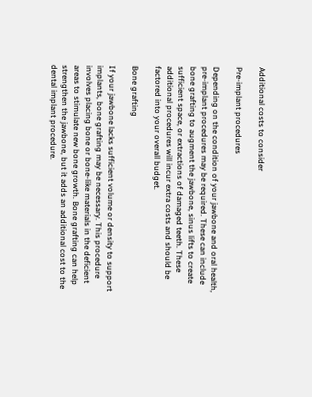Additional costs to consider

Pre-implant procedures

Depending on the condition of your jawbone and oral health, pre-implant procedures may be required. These can include bone grafting to augment the jawbone, sinus lifts to create sufficient space, or extractions of damaged teeth. These additional procedures will incur extra costs and should be factored into your overall budget.

Bone grafting

If your jawbone lacks sufficient volume or density to support implants, bone grafting may be necessary. This procedure involves placing bone or bone-like materials in the deficient areas to stimulate new bone growth. Bone grafting can help strengthen the jawbone, but it adds an additional cost to the dental implant procedure.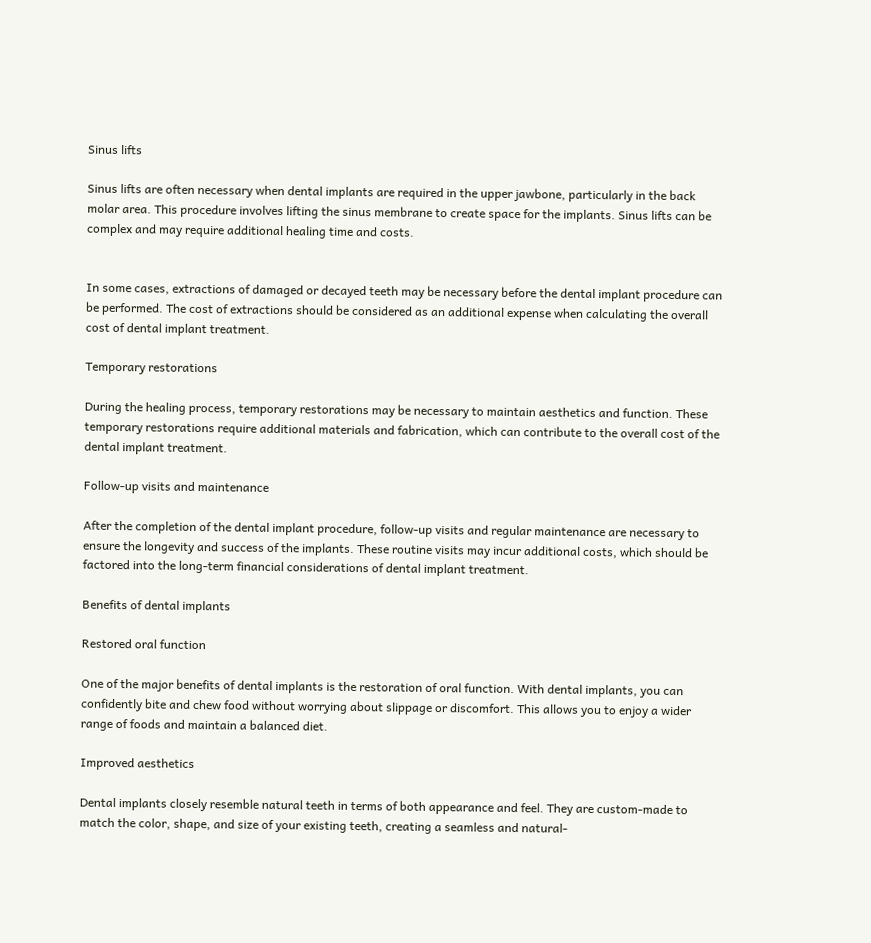Sinus lifts

Sinus lifts are often necessary when dental implants are required in the upper jawbone, particularly in the back molar area. This procedure involves lifting the sinus membrane to create space for the implants. Sinus lifts can be complex and may require additional healing time and costs.


In some cases, extractions of damaged or decayed teeth may be necessary before the dental implant procedure can be performed. The cost of extractions should be considered as an additional expense when calculating the overall cost of dental implant treatment.

Temporary restorations

During the healing process, temporary restorations may be necessary to maintain aesthetics and function. These temporary restorations require additional materials and fabrication, which can contribute to the overall cost of the dental implant treatment.

Follow-up visits and maintenance

After the completion of the dental implant procedure, follow-up visits and regular maintenance are necessary to ensure the longevity and success of the implants. These routine visits may incur additional costs, which should be factored into the long-term financial considerations of dental implant treatment.

Benefits of dental implants

Restored oral function

One of the major benefits of dental implants is the restoration of oral function. With dental implants, you can confidently bite and chew food without worrying about slippage or discomfort. This allows you to enjoy a wider range of foods and maintain a balanced diet.

Improved aesthetics

Dental implants closely resemble natural teeth in terms of both appearance and feel. They are custom-made to match the color, shape, and size of your existing teeth, creating a seamless and natural-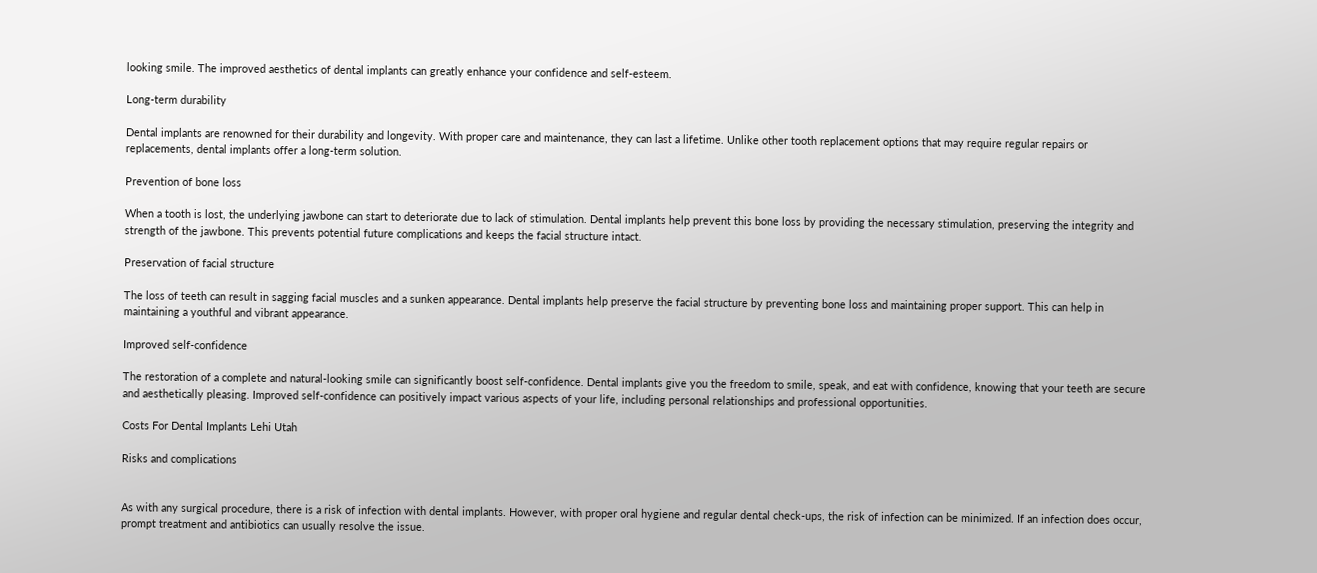looking smile. The improved aesthetics of dental implants can greatly enhance your confidence and self-esteem.

Long-term durability

Dental implants are renowned for their durability and longevity. With proper care and maintenance, they can last a lifetime. Unlike other tooth replacement options that may require regular repairs or replacements, dental implants offer a long-term solution.

Prevention of bone loss

When a tooth is lost, the underlying jawbone can start to deteriorate due to lack of stimulation. Dental implants help prevent this bone loss by providing the necessary stimulation, preserving the integrity and strength of the jawbone. This prevents potential future complications and keeps the facial structure intact.

Preservation of facial structure

The loss of teeth can result in sagging facial muscles and a sunken appearance. Dental implants help preserve the facial structure by preventing bone loss and maintaining proper support. This can help in maintaining a youthful and vibrant appearance.

Improved self-confidence

The restoration of a complete and natural-looking smile can significantly boost self-confidence. Dental implants give you the freedom to smile, speak, and eat with confidence, knowing that your teeth are secure and aesthetically pleasing. Improved self-confidence can positively impact various aspects of your life, including personal relationships and professional opportunities.

Costs For Dental Implants Lehi Utah

Risks and complications


As with any surgical procedure, there is a risk of infection with dental implants. However, with proper oral hygiene and regular dental check-ups, the risk of infection can be minimized. If an infection does occur, prompt treatment and antibiotics can usually resolve the issue.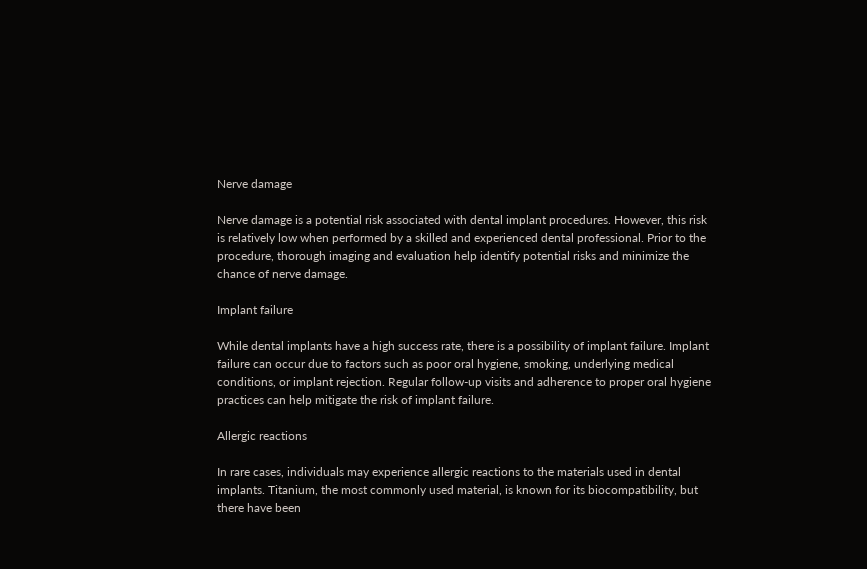Nerve damage

Nerve damage is a potential risk associated with dental implant procedures. However, this risk is relatively low when performed by a skilled and experienced dental professional. Prior to the procedure, thorough imaging and evaluation help identify potential risks and minimize the chance of nerve damage.

Implant failure

While dental implants have a high success rate, there is a possibility of implant failure. Implant failure can occur due to factors such as poor oral hygiene, smoking, underlying medical conditions, or implant rejection. Regular follow-up visits and adherence to proper oral hygiene practices can help mitigate the risk of implant failure.

Allergic reactions

In rare cases, individuals may experience allergic reactions to the materials used in dental implants. Titanium, the most commonly used material, is known for its biocompatibility, but there have been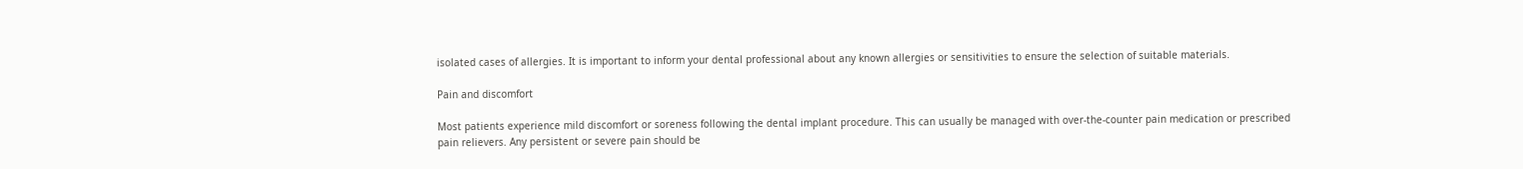isolated cases of allergies. It is important to inform your dental professional about any known allergies or sensitivities to ensure the selection of suitable materials.

Pain and discomfort

Most patients experience mild discomfort or soreness following the dental implant procedure. This can usually be managed with over-the-counter pain medication or prescribed pain relievers. Any persistent or severe pain should be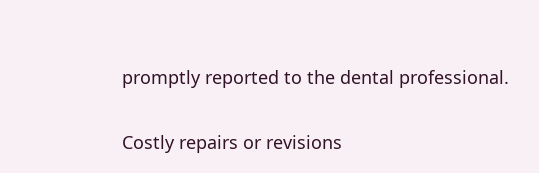promptly reported to the dental professional.

Costly repairs or revisions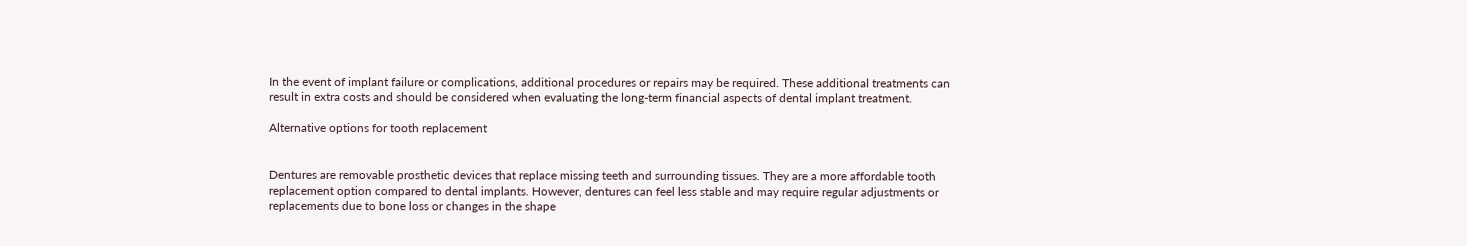In the event of implant failure or complications, additional procedures or repairs may be required. These additional treatments can result in extra costs and should be considered when evaluating the long-term financial aspects of dental implant treatment.

Alternative options for tooth replacement


Dentures are removable prosthetic devices that replace missing teeth and surrounding tissues. They are a more affordable tooth replacement option compared to dental implants. However, dentures can feel less stable and may require regular adjustments or replacements due to bone loss or changes in the shape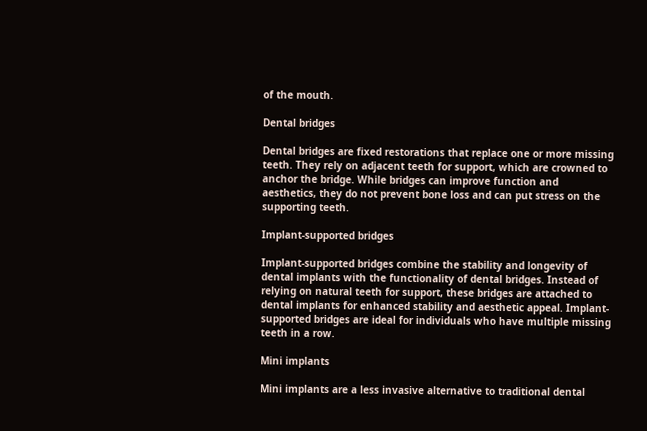of the mouth.

Dental bridges

Dental bridges are fixed restorations that replace one or more missing teeth. They rely on adjacent teeth for support, which are crowned to anchor the bridge. While bridges can improve function and aesthetics, they do not prevent bone loss and can put stress on the supporting teeth.

Implant-supported bridges

Implant-supported bridges combine the stability and longevity of dental implants with the functionality of dental bridges. Instead of relying on natural teeth for support, these bridges are attached to dental implants for enhanced stability and aesthetic appeal. Implant-supported bridges are ideal for individuals who have multiple missing teeth in a row.

Mini implants

Mini implants are a less invasive alternative to traditional dental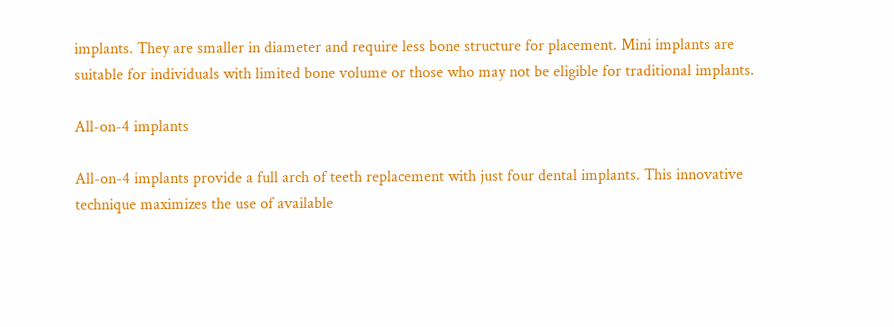implants. They are smaller in diameter and require less bone structure for placement. Mini implants are suitable for individuals with limited bone volume or those who may not be eligible for traditional implants.

All-on-4 implants

All-on-4 implants provide a full arch of teeth replacement with just four dental implants. This innovative technique maximizes the use of available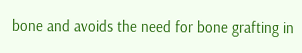bone and avoids the need for bone grafting in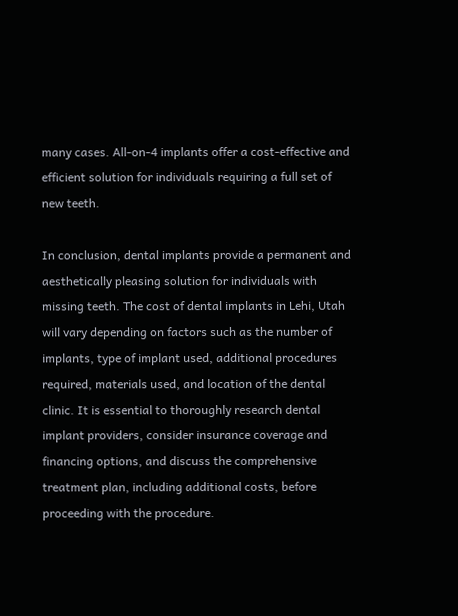many cases. All-on-4 implants offer a cost-effective and efficient solution for individuals requiring a full set of new teeth.

In conclusion, dental implants provide a permanent and aesthetically pleasing solution for individuals with missing teeth. The cost of dental implants in Lehi, Utah will vary depending on factors such as the number of implants, type of implant used, additional procedures required, materials used, and location of the dental clinic. It is essential to thoroughly research dental implant providers, consider insurance coverage and financing options, and discuss the comprehensive treatment plan, including additional costs, before proceeding with the procedure.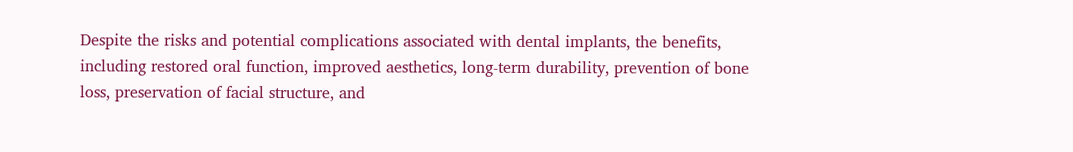Despite the risks and potential complications associated with dental implants, the benefits, including restored oral function, improved aesthetics, long-term durability, prevention of bone loss, preservation of facial structure, and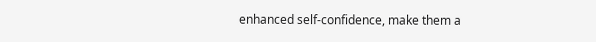enhanced self-confidence, make them a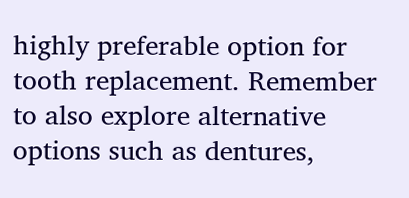highly preferable option for tooth replacement. Remember to also explore alternative options such as dentures,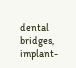dental bridges, implant-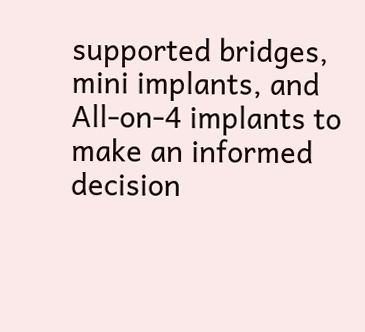supported bridges, mini implants, and All-on-4 implants to make an informed decision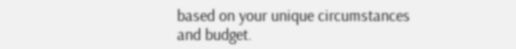based on your unique circumstances and budget.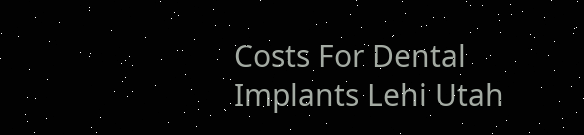Costs For Dental Implants Lehi Utah